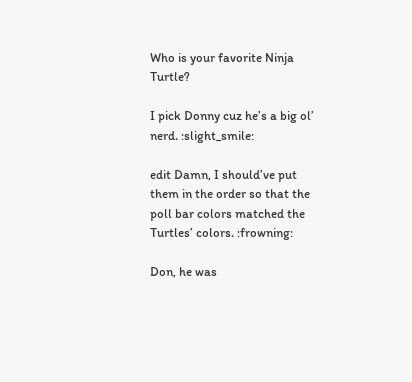Who is your favorite Ninja Turtle?

I pick Donny cuz he’s a big ol’ nerd. :slight_smile:

edit Damn, I should’ve put them in the order so that the poll bar colors matched the Turtles’ colors. :frowning:

Don, he was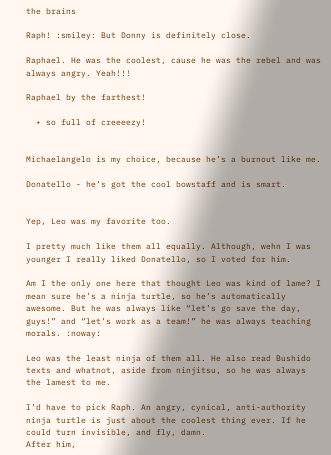the brains

Raph! :smiley: But Donny is definitely close.

Raphael. He was the coolest, cause he was the rebel and was always angry. Yeah!!!

Raphael by the farthest!

  • so full of creeeezy!


Michaelangelo is my choice, because he’s a burnout like me.

Donatello - he’s got the cool bowstaff and is smart.


Yep, Leo was my favorite too.

I pretty much like them all equally. Although, wehn I was younger I really liked Donatello, so I voted for him.

Am I the only one here that thought Leo was kind of lame? I mean sure he’s a ninja turtle, so he’s automatically awesome. But he was always like “let’s go save the day, guys!” and “let’s work as a team!” he was always teaching morals. :noway:

Leo was the least ninja of them all. He also read Bushido texts and whatnot, aside from ninjitsu, so he was always the lamest to me.

I’d have to pick Raph. An angry, cynical, anti-authority ninja turtle is just about the coolest thing ever. If he could turn invisible, and fly, damn.
After him,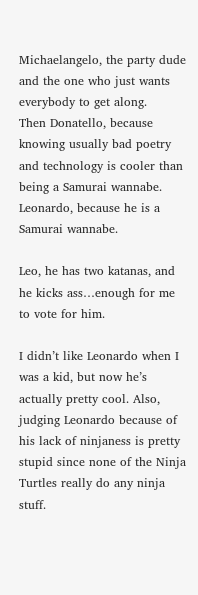Michaelangelo, the party dude and the one who just wants everybody to get along.
Then Donatello, because knowing usually bad poetry and technology is cooler than being a Samurai wannabe.
Leonardo, because he is a Samurai wannabe.

Leo, he has two katanas, and he kicks ass…enough for me to vote for him.

I didn’t like Leonardo when I was a kid, but now he’s actually pretty cool. Also, judging Leonardo because of his lack of ninjaness is pretty stupid since none of the Ninja Turtles really do any ninja stuff.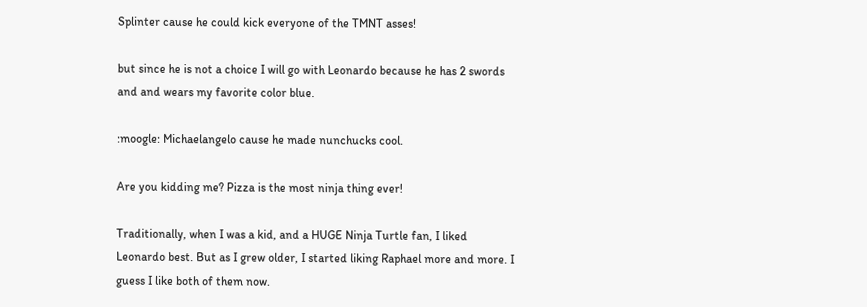Splinter cause he could kick everyone of the TMNT asses!

but since he is not a choice I will go with Leonardo because he has 2 swords and and wears my favorite color blue.

:moogle: Michaelangelo cause he made nunchucks cool.

Are you kidding me? Pizza is the most ninja thing ever!

Traditionally, when I was a kid, and a HUGE Ninja Turtle fan, I liked Leonardo best. But as I grew older, I started liking Raphael more and more. I guess I like both of them now.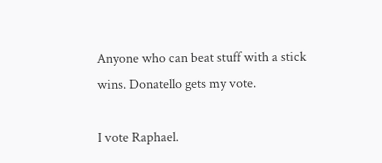Anyone who can beat stuff with a stick wins. Donatello gets my vote.

I vote Raphael.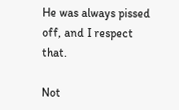He was always pissed off, and I respect that.

Not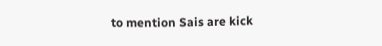to mention Sais are kick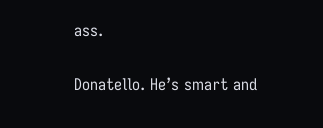ass.

Donatello. He’s smart and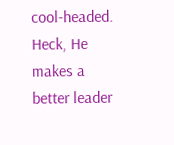cool-headed. Heck, He makes a better leader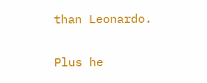than Leonardo.

Plus he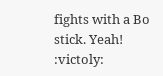fights with a Bo stick. Yeah! :victoly: